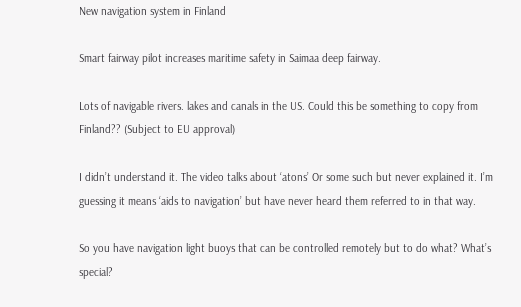New navigation system in Finland

Smart fairway pilot increases maritime safety in Saimaa deep fairway.

Lots of navigable rivers. lakes and canals in the US. Could this be something to copy from Finland?? (Subject to EU approval)

I didn’t understand it. The video talks about ‘atons’ Or some such but never explained it. I’m guessing it means ‘aids to navigation’ but have never heard them referred to in that way.

So you have navigation light buoys that can be controlled remotely but to do what? What’s special?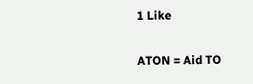1 Like

ATON = Aid TO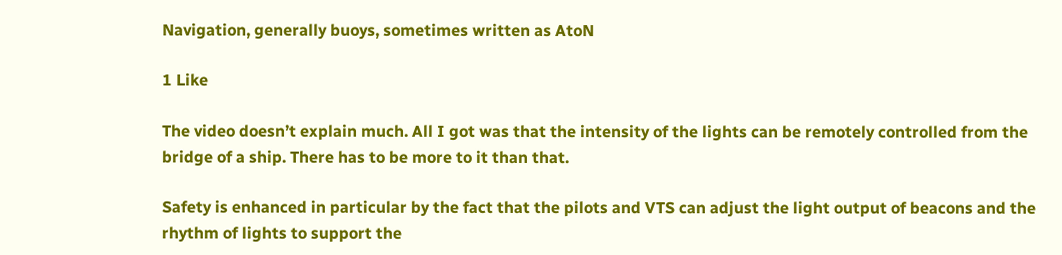Navigation, generally buoys, sometimes written as AtoN

1 Like

The video doesn’t explain much. All I got was that the intensity of the lights can be remotely controlled from the bridge of a ship. There has to be more to it than that.

Safety is enhanced in particular by the fact that the pilots and VTS can adjust the light output of beacons and the rhythm of lights to support the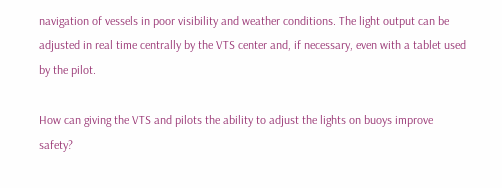navigation of vessels in poor visibility and weather conditions. The light output can be adjusted in real time centrally by the VTS center and, if necessary, even with a tablet used by the pilot.

How can giving the VTS and pilots the ability to adjust the lights on buoys improve safety?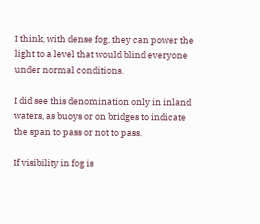I think, with dense fog, they can power the light to a level that would blind everyone under normal conditions.

I did see this denomination only in inland waters, as buoys or on bridges to indicate the span to pass or not to pass.

If visibility in fog is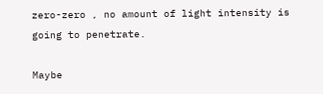zero-zero , no amount of light intensity is going to penetrate.

Maybe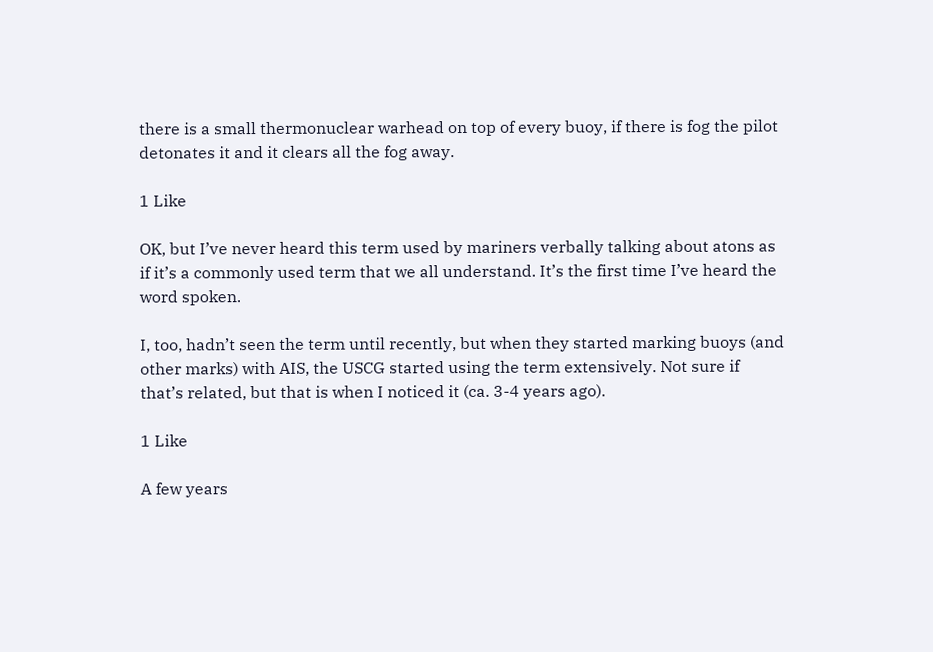there is a small thermonuclear warhead on top of every buoy, if there is fog the pilot detonates it and it clears all the fog away.

1 Like

OK, but I’ve never heard this term used by mariners verbally talking about atons as if it’s a commonly used term that we all understand. It’s the first time I’ve heard the word spoken.

I, too, hadn’t seen the term until recently, but when they started marking buoys (and other marks) with AIS, the USCG started using the term extensively. Not sure if that’s related, but that is when I noticed it (ca. 3-4 years ago).

1 Like

A few years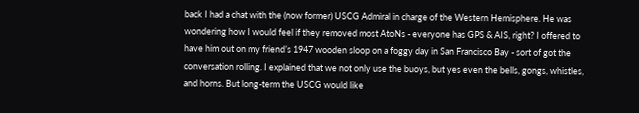back I had a chat with the (now former) USCG Admiral in charge of the Western Hemisphere. He was wondering how I would feel if they removed most AtoNs - everyone has GPS & AIS, right? I offered to have him out on my friend’s 1947 wooden sloop on a foggy day in San Francisco Bay - sort of got the conversation rolling. I explained that we not only use the buoys, but yes even the bells, gongs, whistles, and horns. But long-term the USCG would like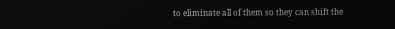to eliminate all of them so they can shift the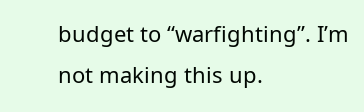budget to “warfighting”. I’m not making this up.